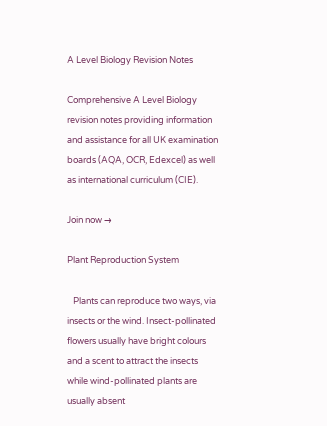A Level Biology Revision Notes

Comprehensive A Level Biology revision notes providing information and assistance for all UK examination boards (AQA, OCR, Edexcel) as well as international curriculum (CIE).

Join now →

Plant Reproduction System

   Plants can reproduce two ways, via insects or the wind. Insect-pollinated flowers usually have bright colours and a scent to attract the insects while wind-pollinated plants are usually absent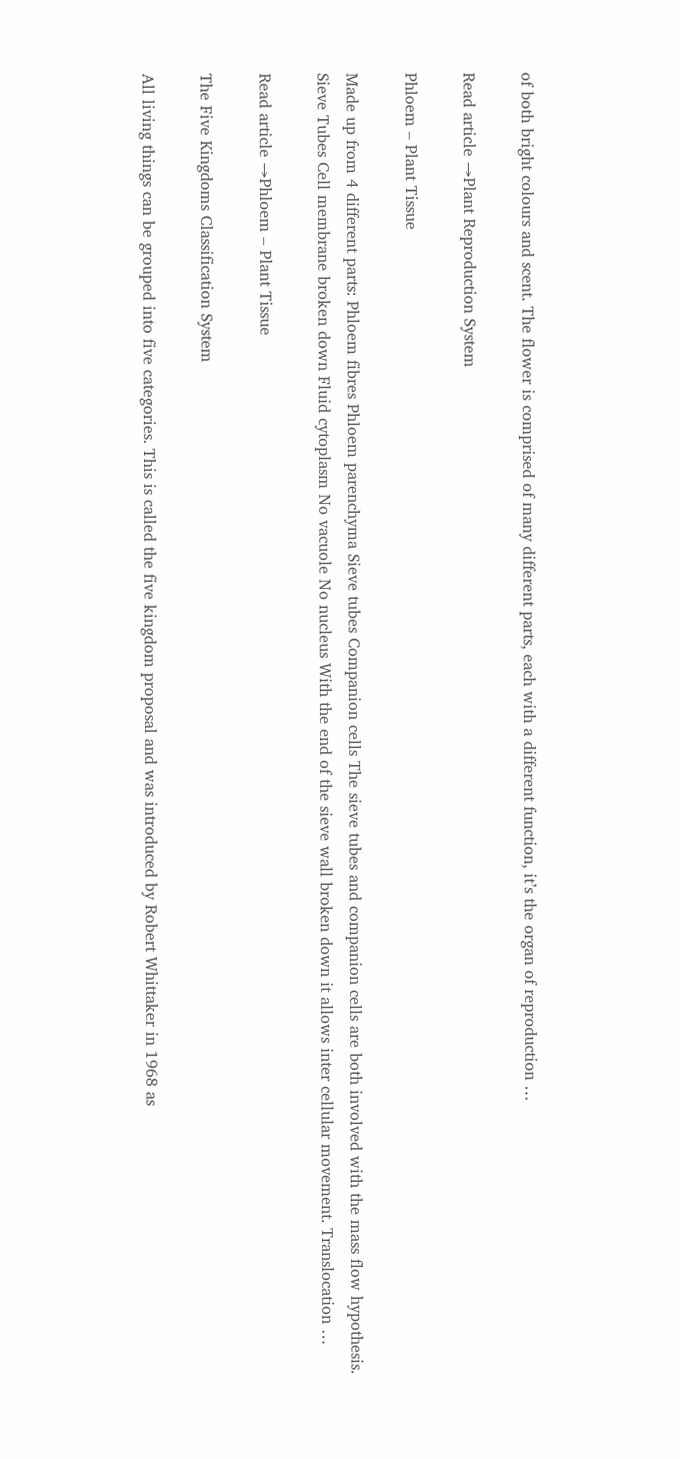of both bright colours and scent. The flower is comprised of many different parts, each with a different function, it’s the organ of reproduction …

Read article →Plant Reproduction System

Phloem – Plant Tissue

Made up from 4 different parts: Phloem fibres Phloem parenchyma Sieve tubes Companion cells The sieve tubes and companion cells are both involved with the mass flow hypothesis. Sieve Tubes Cell membrane broken down Fluid cytoplasm No vacuole No nucleus With the end of the sieve wall broken down it allows inter cellular movement. Translocation …

Read article →Phloem – Plant Tissue

The Five Kingdoms Classification System

All living things can be grouped into five categories. This is called the five kingdom proposal and was introduced by Robert Whittaker in 1968 as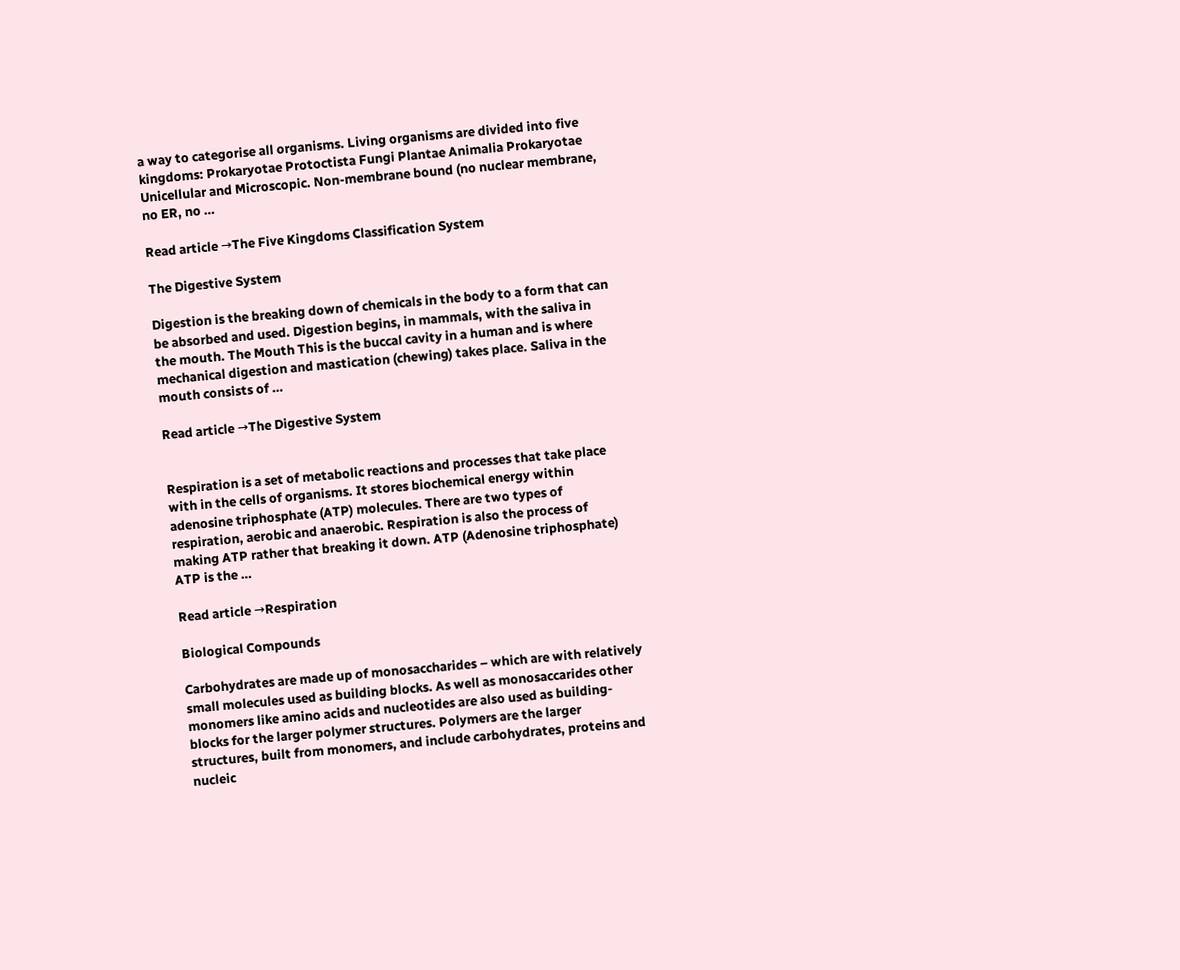a way to categorise all organisms. Living organisms are divided into five kingdoms: Prokaryotae Protoctista Fungi Plantae Animalia Prokaryotae Unicellular and Microscopic. Non-membrane bound (no nuclear membrane, no ER, no …

Read article →The Five Kingdoms Classification System

The Digestive System

Digestion is the breaking down of chemicals in the body to a form that can be absorbed and used. Digestion begins, in mammals, with the saliva in the mouth. The Mouth This is the buccal cavity in a human and is where mechanical digestion and mastication (chewing) takes place. Saliva in the mouth consists of …

Read article →The Digestive System


Respiration is a set of metabolic reactions and processes that take place with in the cells of organisms. It stores biochemical energy within adenosine triphosphate (ATP) molecules. There are two types of respiration, aerobic and anaerobic. Respiration is also the process of making ATP rather that breaking it down. ATP (Adenosine triphosphate) ATP is the …

Read article →Respiration

Biological Compounds

Carbohydrates are made up of monosaccharides – which are with relatively small molecules used as building blocks. As well as monosaccarides other monomers like amino acids and nucleotides are also used as building-blocks for the larger polymer structures. Polymers are the larger structures, built from monomers, and include carbohydrates, proteins and nucleic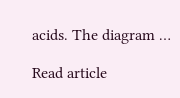acids. The diagram …

Read article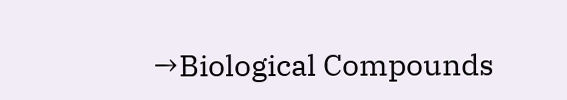→Biological Compounds